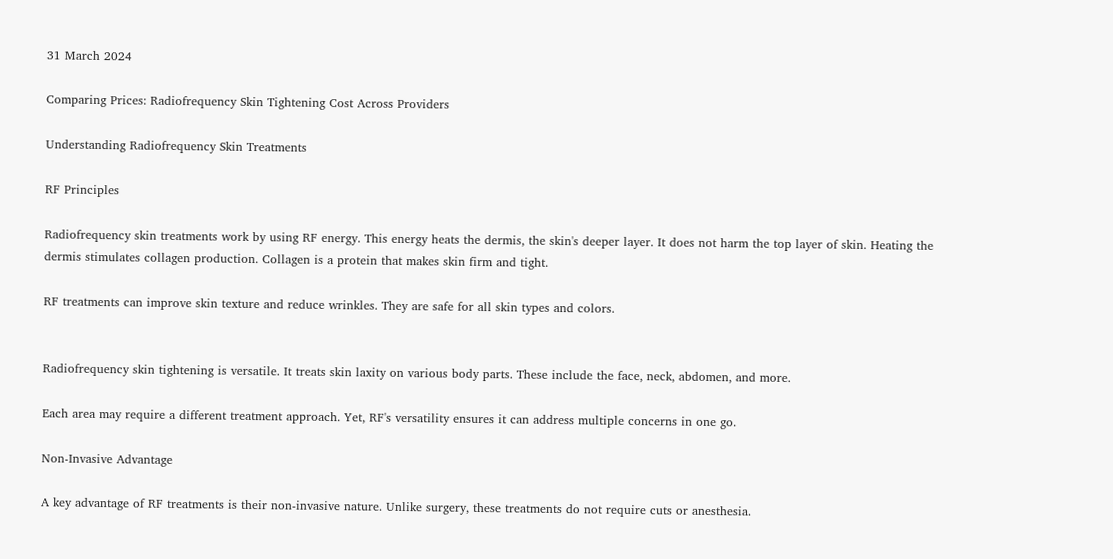31 March 2024

Comparing Prices: Radiofrequency Skin Tightening Cost Across Providers

Understanding Radiofrequency Skin Treatments

RF Principles

Radiofrequency skin treatments work by using RF energy. This energy heats the dermis, the skin's deeper layer. It does not harm the top layer of skin. Heating the dermis stimulates collagen production. Collagen is a protein that makes skin firm and tight.

RF treatments can improve skin texture and reduce wrinkles. They are safe for all skin types and colors.


Radiofrequency skin tightening is versatile. It treats skin laxity on various body parts. These include the face, neck, abdomen, and more.

Each area may require a different treatment approach. Yet, RF's versatility ensures it can address multiple concerns in one go.

Non-Invasive Advantage

A key advantage of RF treatments is their non-invasive nature. Unlike surgery, these treatments do not require cuts or anesthesia.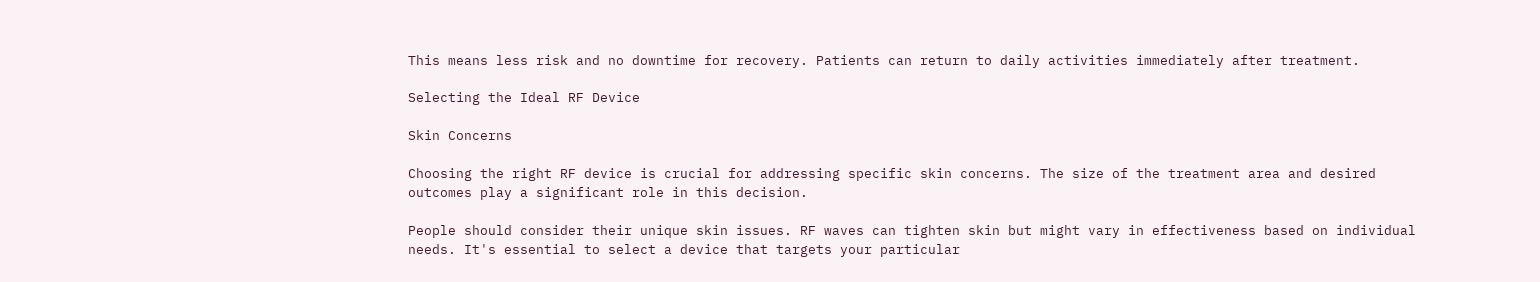This means less risk and no downtime for recovery. Patients can return to daily activities immediately after treatment.

Selecting the Ideal RF Device

Skin Concerns

Choosing the right RF device is crucial for addressing specific skin concerns. The size of the treatment area and desired outcomes play a significant role in this decision.

People should consider their unique skin issues. RF waves can tighten skin but might vary in effectiveness based on individual needs. It's essential to select a device that targets your particular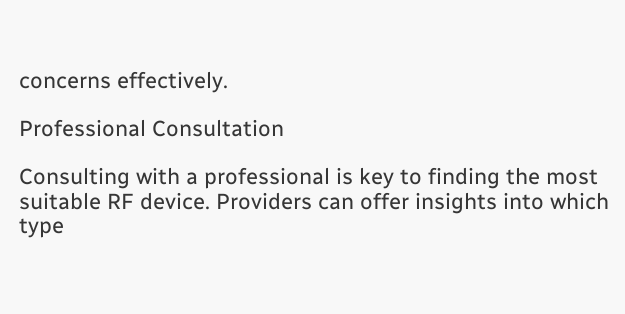concerns effectively.

Professional Consultation

Consulting with a professional is key to finding the most suitable RF device. Providers can offer insights into which type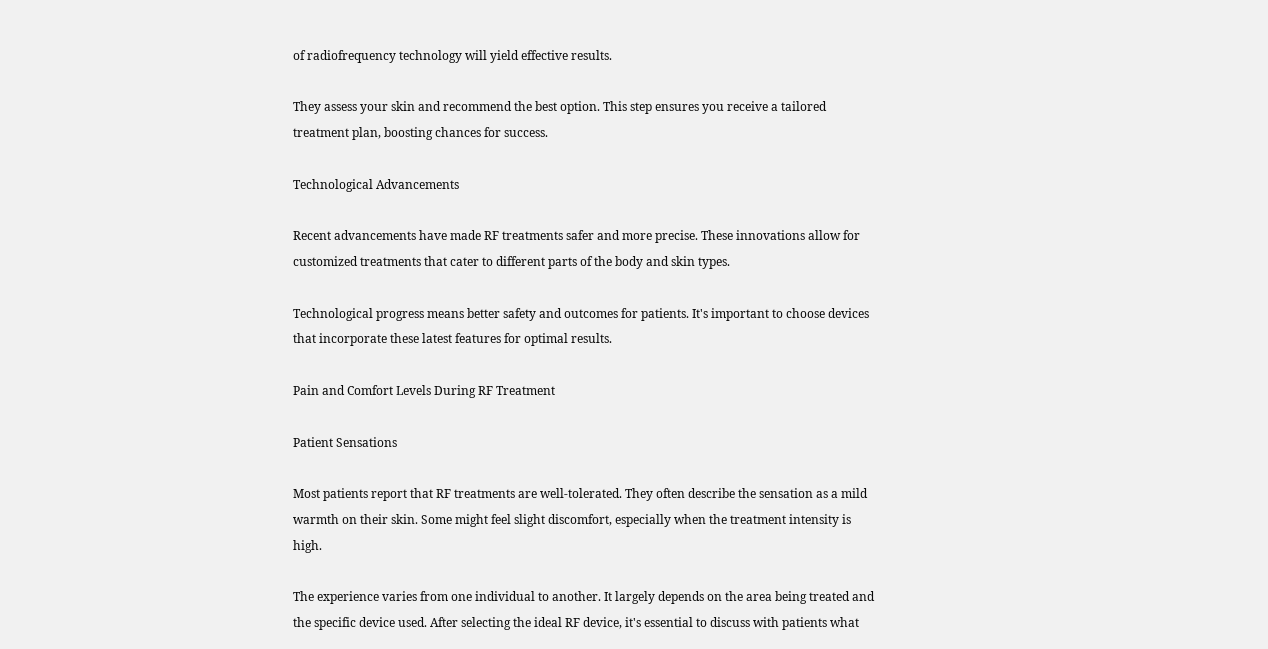of radiofrequency technology will yield effective results.

They assess your skin and recommend the best option. This step ensures you receive a tailored treatment plan, boosting chances for success.

Technological Advancements

Recent advancements have made RF treatments safer and more precise. These innovations allow for customized treatments that cater to different parts of the body and skin types.

Technological progress means better safety and outcomes for patients. It's important to choose devices that incorporate these latest features for optimal results.

Pain and Comfort Levels During RF Treatment

Patient Sensations

Most patients report that RF treatments are well-tolerated. They often describe the sensation as a mild warmth on their skin. Some might feel slight discomfort, especially when the treatment intensity is high.

The experience varies from one individual to another. It largely depends on the area being treated and the specific device used. After selecting the ideal RF device, it's essential to discuss with patients what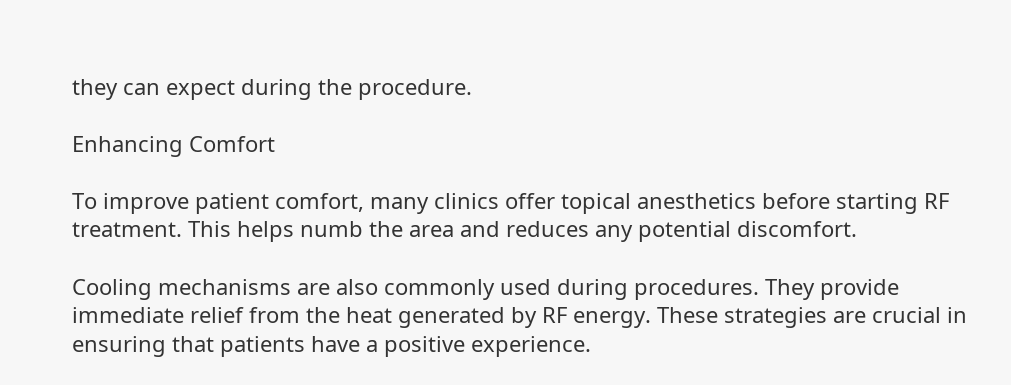they can expect during the procedure.

Enhancing Comfort

To improve patient comfort, many clinics offer topical anesthetics before starting RF treatment. This helps numb the area and reduces any potential discomfort.

Cooling mechanisms are also commonly used during procedures. They provide immediate relief from the heat generated by RF energy. These strategies are crucial in ensuring that patients have a positive experience.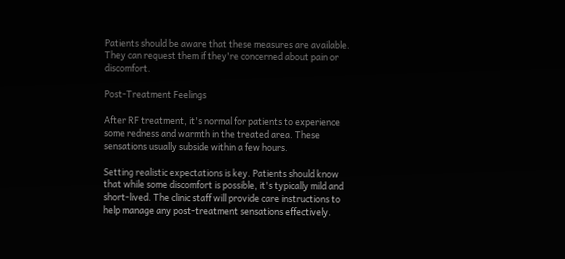Patients should be aware that these measures are available. They can request them if they're concerned about pain or discomfort.

Post-Treatment Feelings

After RF treatment, it's normal for patients to experience some redness and warmth in the treated area. These sensations usually subside within a few hours.

Setting realistic expectations is key. Patients should know that while some discomfort is possible, it's typically mild and short-lived. The clinic staff will provide care instructions to help manage any post-treatment sensations effectively.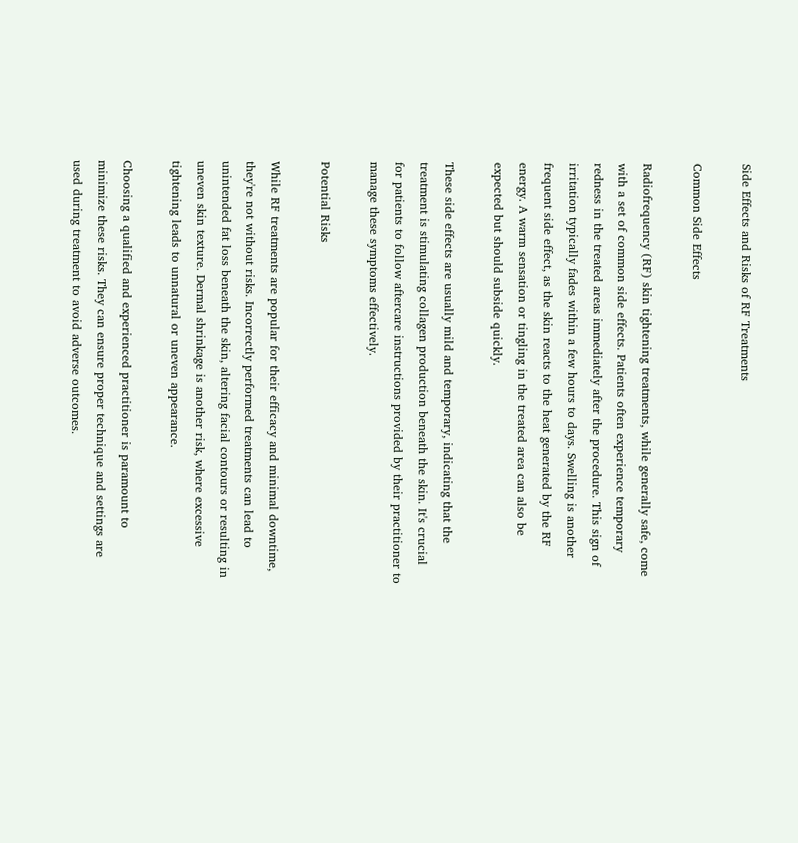Side Effects and Risks of RF Treatments

Common Side Effects

Radiofrequency (RF) skin tightening treatments, while generally safe, come with a set of common side effects. Patients often experience temporary redness in the treated areas immediately after the procedure. This sign of irritation typically fades within a few hours to days. Swelling is another frequent side effect, as the skin reacts to the heat generated by the RF energy. A warm sensation or tingling in the treated area can also be expected but should subside quickly.

These side effects are usually mild and temporary, indicating that the treatment is stimulating collagen production beneath the skin. It's crucial for patients to follow aftercare instructions provided by their practitioner to manage these symptoms effectively.

Potential Risks

While RF treatments are popular for their efficacy and minimal downtime, they're not without risks. Incorrectly performed treatments can lead to unintended fat loss beneath the skin, altering facial contours or resulting in uneven skin texture. Dermal shrinkage is another risk, where excessive tightening leads to unnatural or uneven appearance.

Choosing a qualified and experienced practitioner is paramount to minimize these risks. They can ensure proper technique and settings are used during treatment to avoid adverse outcomes.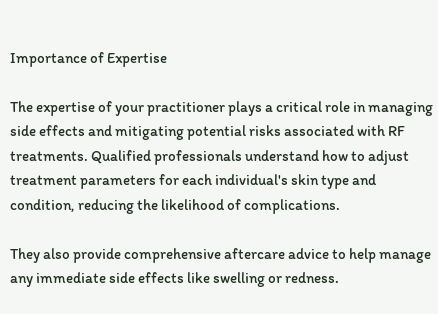Importance of Expertise

The expertise of your practitioner plays a critical role in managing side effects and mitigating potential risks associated with RF treatments. Qualified professionals understand how to adjust treatment parameters for each individual's skin type and condition, reducing the likelihood of complications.

They also provide comprehensive aftercare advice to help manage any immediate side effects like swelling or redness.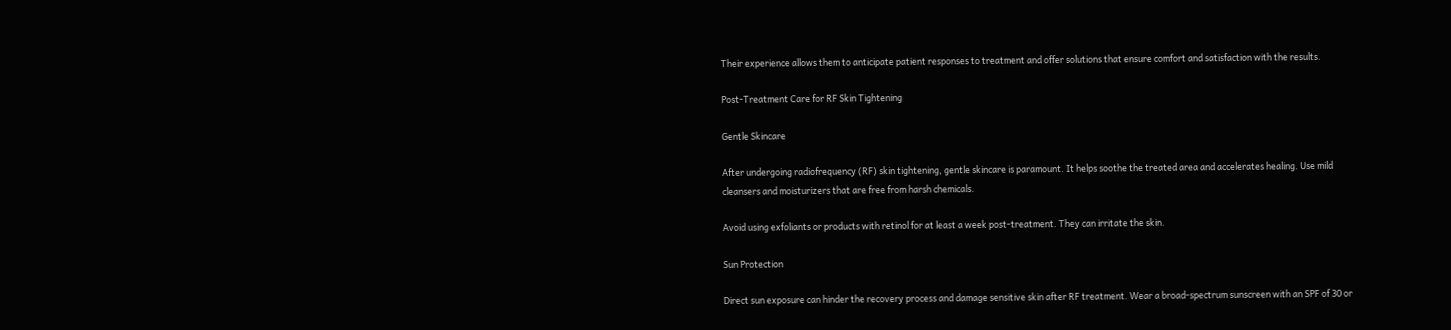Their experience allows them to anticipate patient responses to treatment and offer solutions that ensure comfort and satisfaction with the results.

Post-Treatment Care for RF Skin Tightening

Gentle Skincare

After undergoing radiofrequency (RF) skin tightening, gentle skincare is paramount. It helps soothe the treated area and accelerates healing. Use mild cleansers and moisturizers that are free from harsh chemicals.

Avoid using exfoliants or products with retinol for at least a week post-treatment. They can irritate the skin.

Sun Protection

Direct sun exposure can hinder the recovery process and damage sensitive skin after RF treatment. Wear a broad-spectrum sunscreen with an SPF of 30 or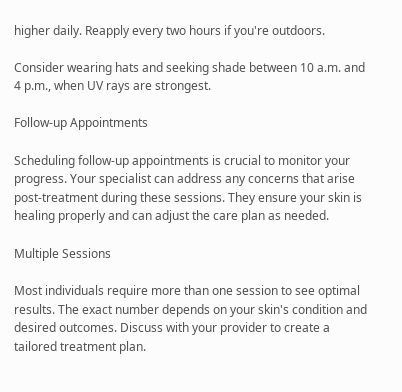higher daily. Reapply every two hours if you're outdoors.

Consider wearing hats and seeking shade between 10 a.m. and 4 p.m., when UV rays are strongest.

Follow-up Appointments

Scheduling follow-up appointments is crucial to monitor your progress. Your specialist can address any concerns that arise post-treatment during these sessions. They ensure your skin is healing properly and can adjust the care plan as needed.

Multiple Sessions

Most individuals require more than one session to see optimal results. The exact number depends on your skin's condition and desired outcomes. Discuss with your provider to create a tailored treatment plan.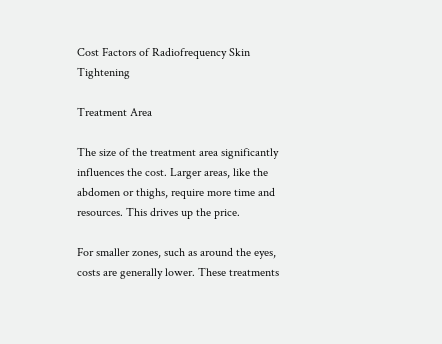Cost Factors of Radiofrequency Skin Tightening

Treatment Area

The size of the treatment area significantly influences the cost. Larger areas, like the abdomen or thighs, require more time and resources. This drives up the price.

For smaller zones, such as around the eyes, costs are generally lower. These treatments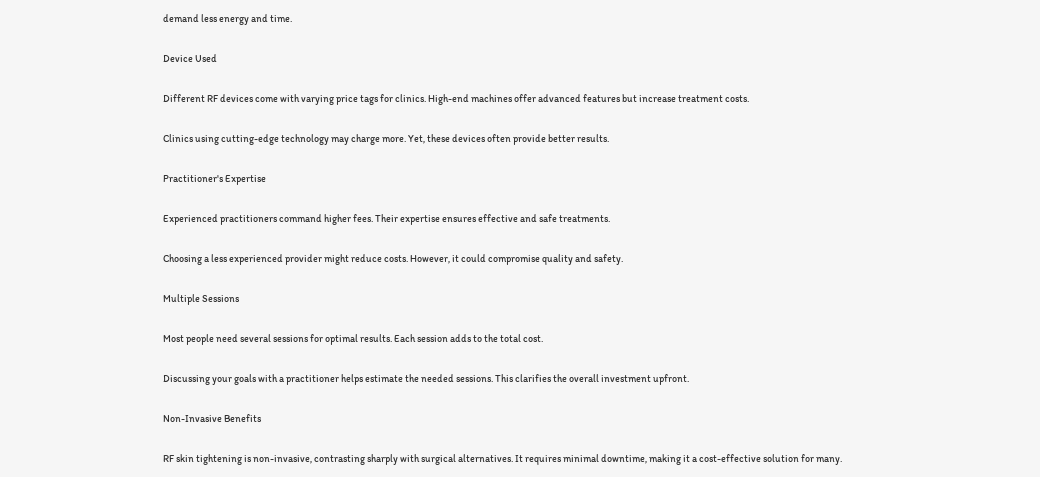demand less energy and time.

Device Used

Different RF devices come with varying price tags for clinics. High-end machines offer advanced features but increase treatment costs.

Clinics using cutting-edge technology may charge more. Yet, these devices often provide better results.

Practitioner's Expertise

Experienced practitioners command higher fees. Their expertise ensures effective and safe treatments.

Choosing a less experienced provider might reduce costs. However, it could compromise quality and safety.

Multiple Sessions

Most people need several sessions for optimal results. Each session adds to the total cost.

Discussing your goals with a practitioner helps estimate the needed sessions. This clarifies the overall investment upfront.

Non-Invasive Benefits

RF skin tightening is non-invasive, contrasting sharply with surgical alternatives. It requires minimal downtime, making it a cost-effective solution for many.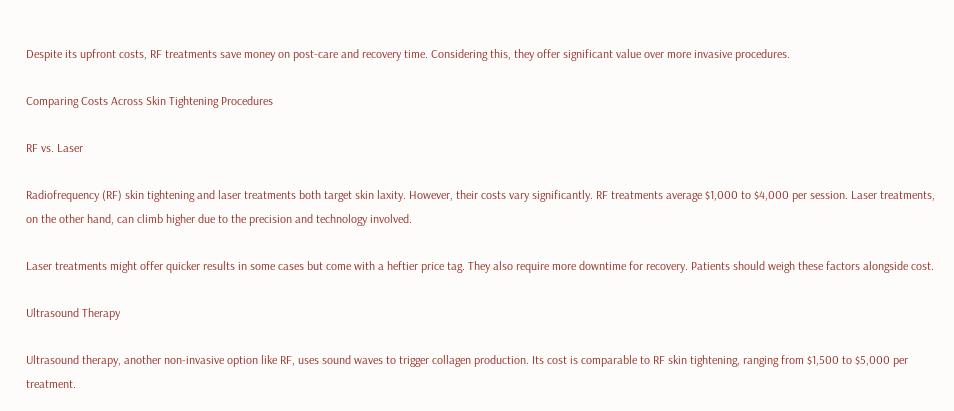Despite its upfront costs, RF treatments save money on post-care and recovery time. Considering this, they offer significant value over more invasive procedures.

Comparing Costs Across Skin Tightening Procedures

RF vs. Laser

Radiofrequency (RF) skin tightening and laser treatments both target skin laxity. However, their costs vary significantly. RF treatments average $1,000 to $4,000 per session. Laser treatments, on the other hand, can climb higher due to the precision and technology involved.

Laser treatments might offer quicker results in some cases but come with a heftier price tag. They also require more downtime for recovery. Patients should weigh these factors alongside cost.

Ultrasound Therapy

Ultrasound therapy, another non-invasive option like RF, uses sound waves to trigger collagen production. Its cost is comparable to RF skin tightening, ranging from $1,500 to $5,000 per treatment.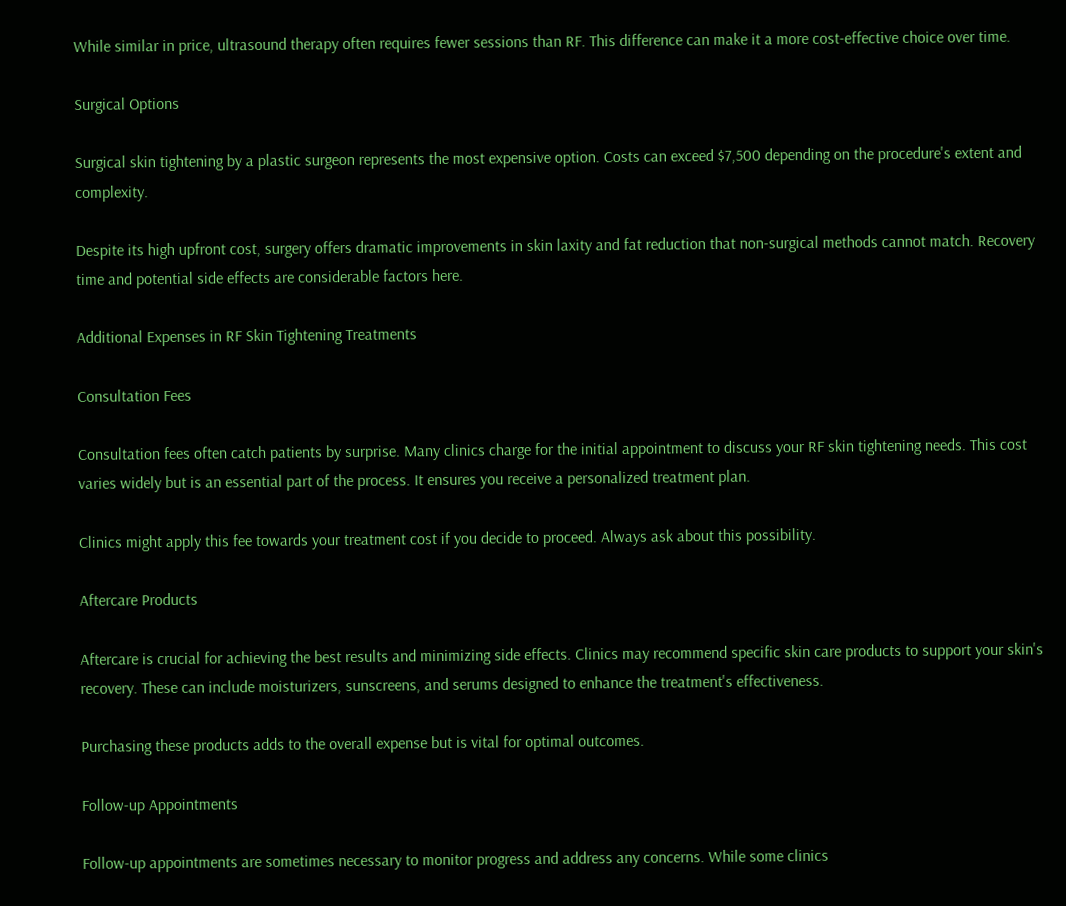While similar in price, ultrasound therapy often requires fewer sessions than RF. This difference can make it a more cost-effective choice over time.

Surgical Options

Surgical skin tightening by a plastic surgeon represents the most expensive option. Costs can exceed $7,500 depending on the procedure's extent and complexity.

Despite its high upfront cost, surgery offers dramatic improvements in skin laxity and fat reduction that non-surgical methods cannot match. Recovery time and potential side effects are considerable factors here.

Additional Expenses in RF Skin Tightening Treatments

Consultation Fees

Consultation fees often catch patients by surprise. Many clinics charge for the initial appointment to discuss your RF skin tightening needs. This cost varies widely but is an essential part of the process. It ensures you receive a personalized treatment plan.

Clinics might apply this fee towards your treatment cost if you decide to proceed. Always ask about this possibility.

Aftercare Products

Aftercare is crucial for achieving the best results and minimizing side effects. Clinics may recommend specific skin care products to support your skin's recovery. These can include moisturizers, sunscreens, and serums designed to enhance the treatment's effectiveness.

Purchasing these products adds to the overall expense but is vital for optimal outcomes.

Follow-up Appointments

Follow-up appointments are sometimes necessary to monitor progress and address any concerns. While some clinics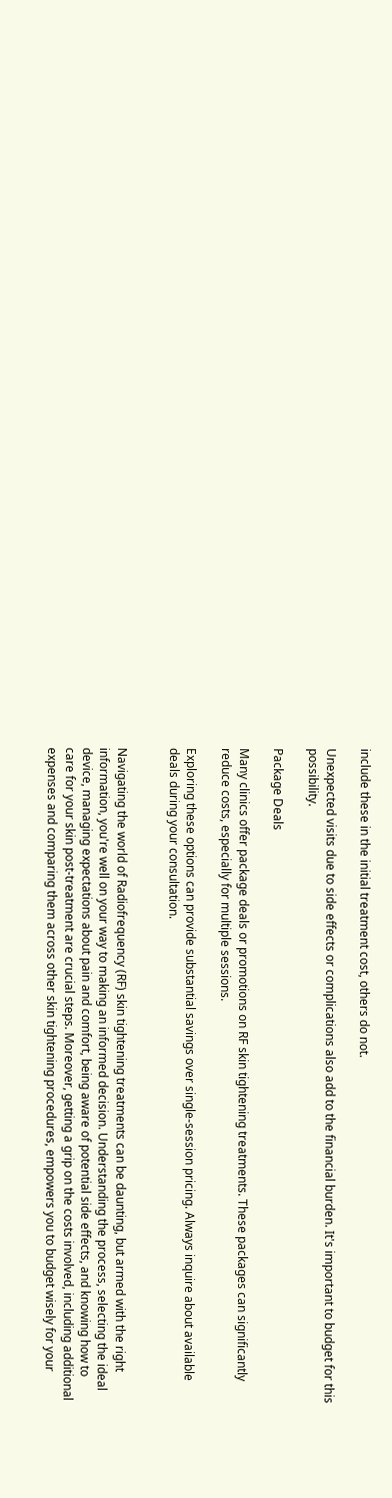include these in the initial treatment cost, others do not.

Unexpected visits due to side effects or complications also add to the financial burden. It's important to budget for this possibility.

Package Deals

Many clinics offer package deals or promotions on RF skin tightening treatments. These packages can significantly reduce costs, especially for multiple sessions.

Exploring these options can provide substantial savings over single-session pricing. Always inquire about available deals during your consultation.


Navigating the world of Radiofrequency (RF) skin tightening treatments can be daunting, but armed with the right information, you're well on your way to making an informed decision. Understanding the process, selecting the ideal device, managing expectations about pain and comfort, being aware of potential side effects, and knowing how to care for your skin post-treatment are crucial steps. Moreover, getting a grip on the costs involved, including additional expenses and comparing them across other skin tightening procedures, empowers you to budget wisely for your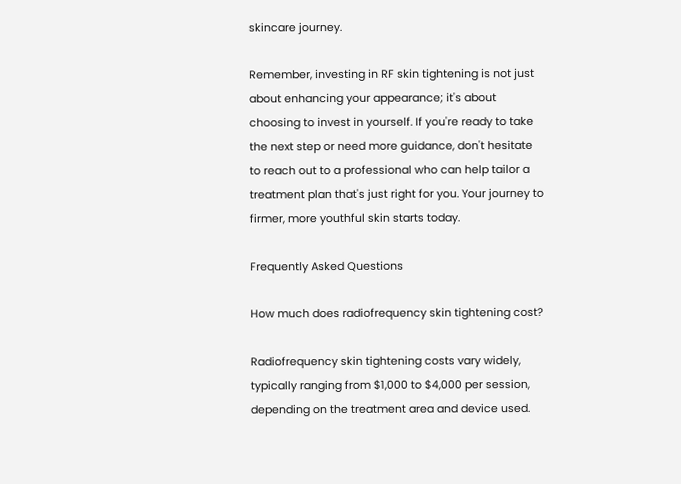skincare journey.

Remember, investing in RF skin tightening is not just about enhancing your appearance; it's about choosing to invest in yourself. If you're ready to take the next step or need more guidance, don't hesitate to reach out to a professional who can help tailor a treatment plan that's just right for you. Your journey to firmer, more youthful skin starts today.

Frequently Asked Questions

How much does radiofrequency skin tightening cost?

Radiofrequency skin tightening costs vary widely, typically ranging from $1,000 to $4,000 per session, depending on the treatment area and device used.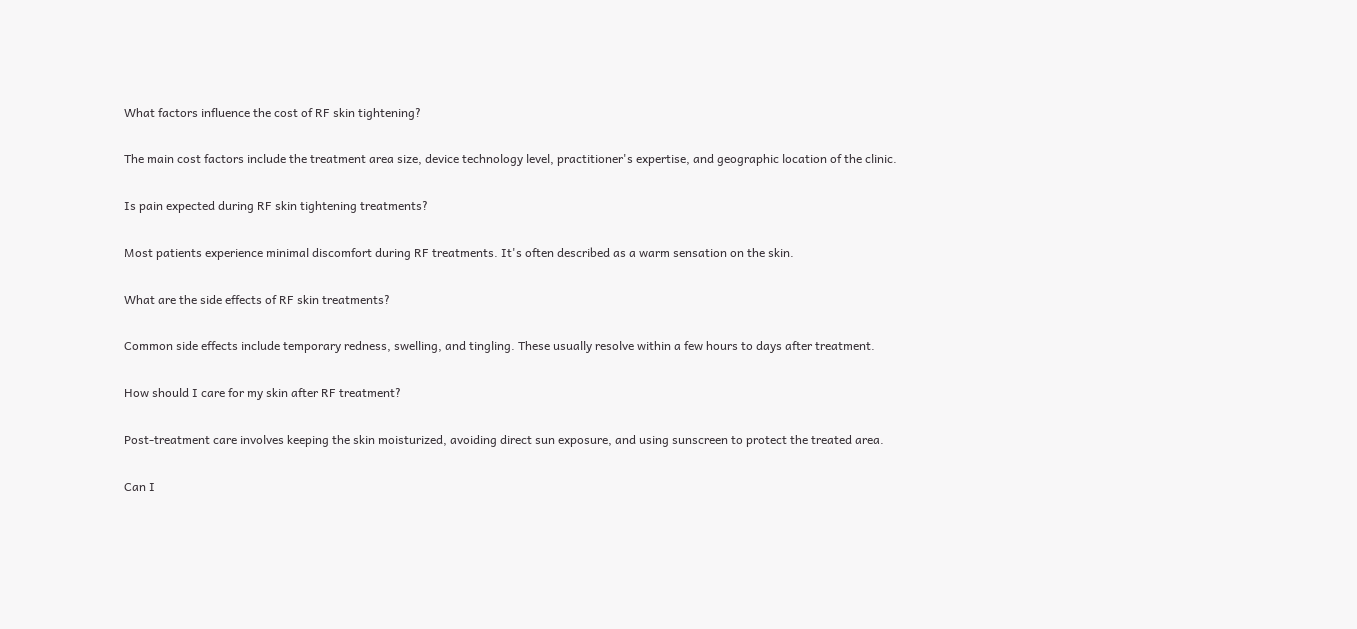What factors influence the cost of RF skin tightening?

The main cost factors include the treatment area size, device technology level, practitioner's expertise, and geographic location of the clinic.

Is pain expected during RF skin tightening treatments?

Most patients experience minimal discomfort during RF treatments. It's often described as a warm sensation on the skin.

What are the side effects of RF skin treatments?

Common side effects include temporary redness, swelling, and tingling. These usually resolve within a few hours to days after treatment.

How should I care for my skin after RF treatment?

Post-treatment care involves keeping the skin moisturized, avoiding direct sun exposure, and using sunscreen to protect the treated area.

Can I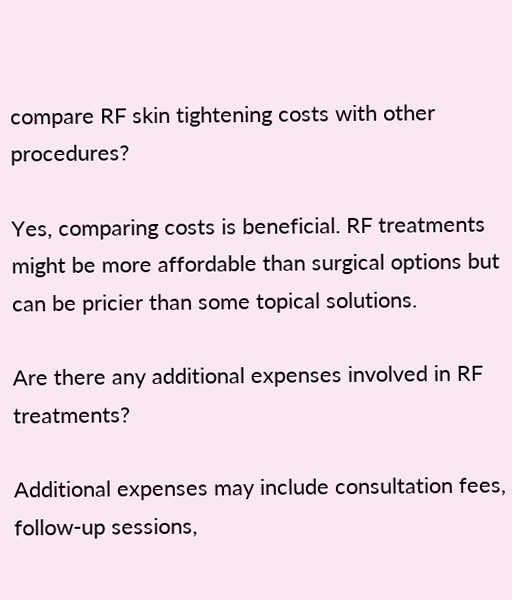compare RF skin tightening costs with other procedures?

Yes, comparing costs is beneficial. RF treatments might be more affordable than surgical options but can be pricier than some topical solutions.

Are there any additional expenses involved in RF treatments?

Additional expenses may include consultation fees, follow-up sessions,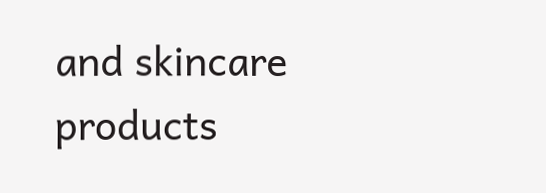and skincare products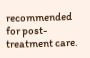recommended for post-treatment care.